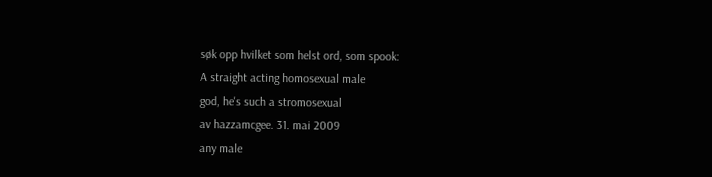søk opp hvilket som helst ord, som spook:
A straight acting homosexual male
god, he's such a stromosexual
av hazzamcgee. 31. mai 2009
any male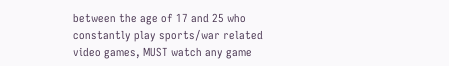between the age of 17 and 25 who constantly play sports/war related video games, MUST watch any game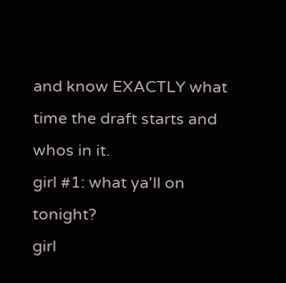and know EXACTLY what time the draft starts and whos in it.
girl #1: what ya'll on tonight?
girl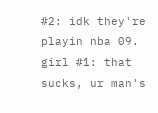#2: idk they're playin nba 09.
girl #1: that sucks, ur man's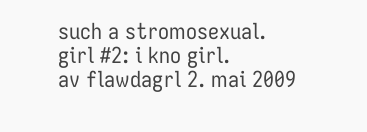such a stromosexual.
girl #2: i kno girl.
av flawdagrl 2. mai 2009